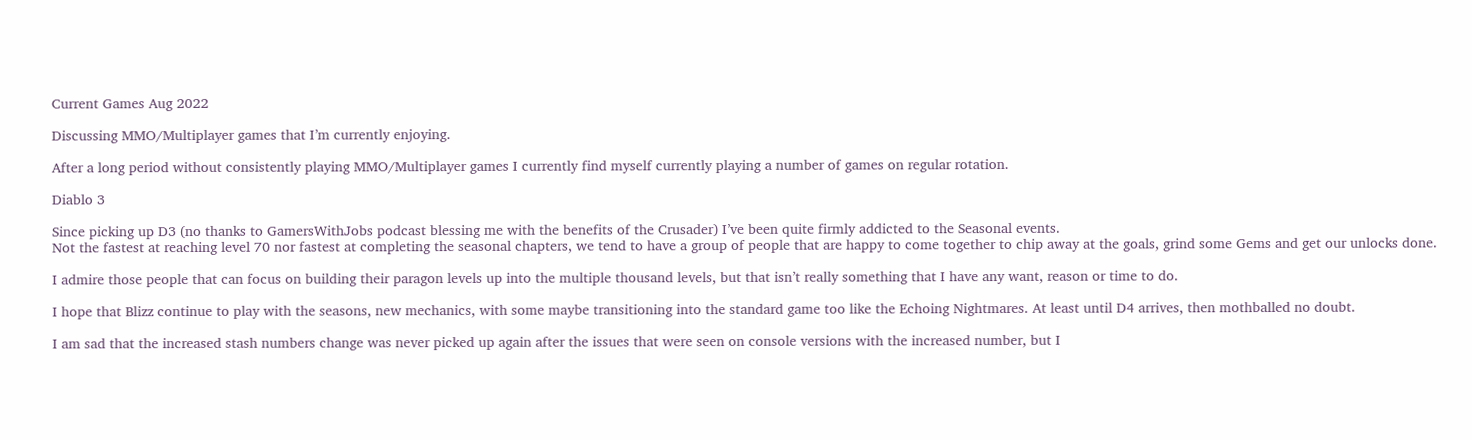Current Games Aug 2022

Discussing MMO/Multiplayer games that I’m currently enjoying.

After a long period without consistently playing MMO/Multiplayer games I currently find myself currently playing a number of games on regular rotation.

Diablo 3

Since picking up D3 (no thanks to GamersWithJobs podcast blessing me with the benefits of the Crusader) I’ve been quite firmly addicted to the Seasonal events.
Not the fastest at reaching level 70 nor fastest at completing the seasonal chapters, we tend to have a group of people that are happy to come together to chip away at the goals, grind some Gems and get our unlocks done.

I admire those people that can focus on building their paragon levels up into the multiple thousand levels, but that isn’t really something that I have any want, reason or time to do.

I hope that Blizz continue to play with the seasons, new mechanics, with some maybe transitioning into the standard game too like the Echoing Nightmares. At least until D4 arrives, then mothballed no doubt.

I am sad that the increased stash numbers change was never picked up again after the issues that were seen on console versions with the increased number, but I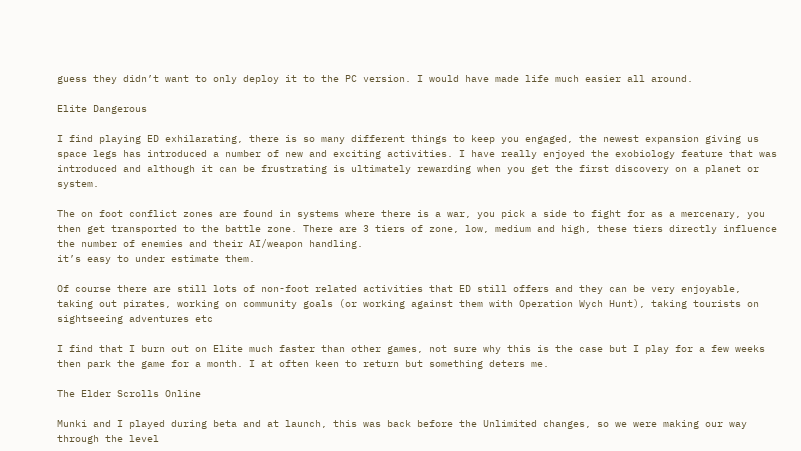guess they didn’t want to only deploy it to the PC version. I would have made life much easier all around.

Elite Dangerous

I find playing ED exhilarating, there is so many different things to keep you engaged, the newest expansion giving us space legs has introduced a number of new and exciting activities. I have really enjoyed the exobiology feature that was introduced and although it can be frustrating is ultimately rewarding when you get the first discovery on a planet or system.

The on foot conflict zones are found in systems where there is a war, you pick a side to fight for as a mercenary, you then get transported to the battle zone. There are 3 tiers of zone, low, medium and high, these tiers directly influence the number of enemies and their AI/weapon handling.
it’s easy to under estimate them.

Of course there are still lots of non-foot related activities that ED still offers and they can be very enjoyable, taking out pirates, working on community goals (or working against them with Operation Wych Hunt), taking tourists on sightseeing adventures etc

I find that I burn out on Elite much faster than other games, not sure why this is the case but I play for a few weeks then park the game for a month. I at often keen to return but something deters me.

The Elder Scrolls Online

Munki and I played during beta and at launch, this was back before the Unlimited changes, so we were making our way through the level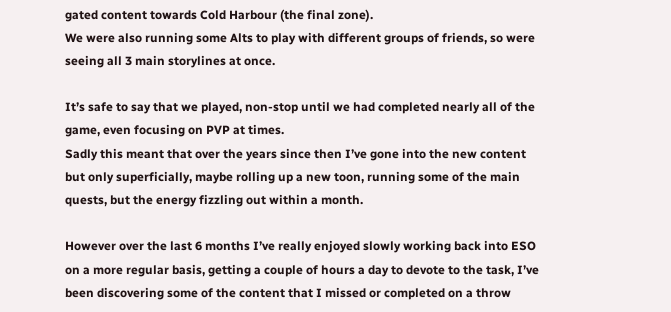gated content towards Cold Harbour (the final zone).
We were also running some Alts to play with different groups of friends, so were seeing all 3 main storylines at once.

It’s safe to say that we played, non-stop until we had completed nearly all of the game, even focusing on PVP at times.
Sadly this meant that over the years since then I’ve gone into the new content but only superficially, maybe rolling up a new toon, running some of the main quests, but the energy fizzling out within a month.

However over the last 6 months I’ve really enjoyed slowly working back into ESO on a more regular basis, getting a couple of hours a day to devote to the task, I’ve been discovering some of the content that I missed or completed on a throw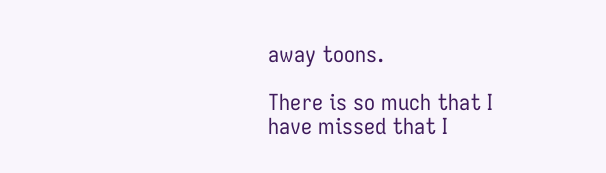away toons.

There is so much that I have missed that I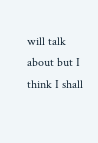will talk about but I think I shall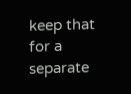keep that for a separate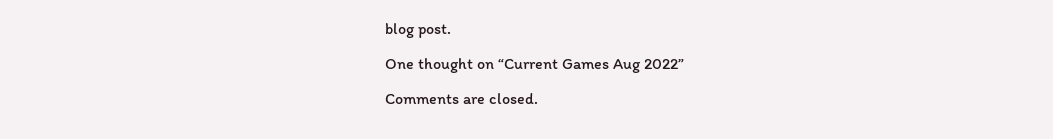blog post.

One thought on “Current Games Aug 2022”

Comments are closed.